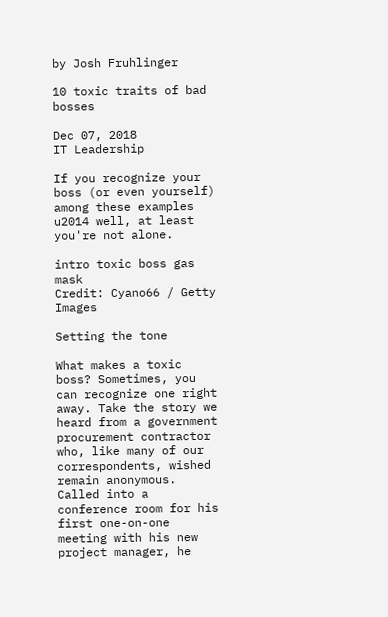by Josh Fruhlinger

10 toxic traits of bad bosses

Dec 07, 2018
IT Leadership

If you recognize your boss (or even yourself) among these examples u2014 well, at least you're not alone.

intro toxic boss gas mask
Credit: Cyano66 / Getty Images

Setting the tone

What makes a toxic boss? Sometimes, you can recognize one right away. Take the story we heard from a government procurement contractor who, like many of our correspondents, wished remain anonymous. Called into a conference room for his first one-on-one meeting with his new project manager, he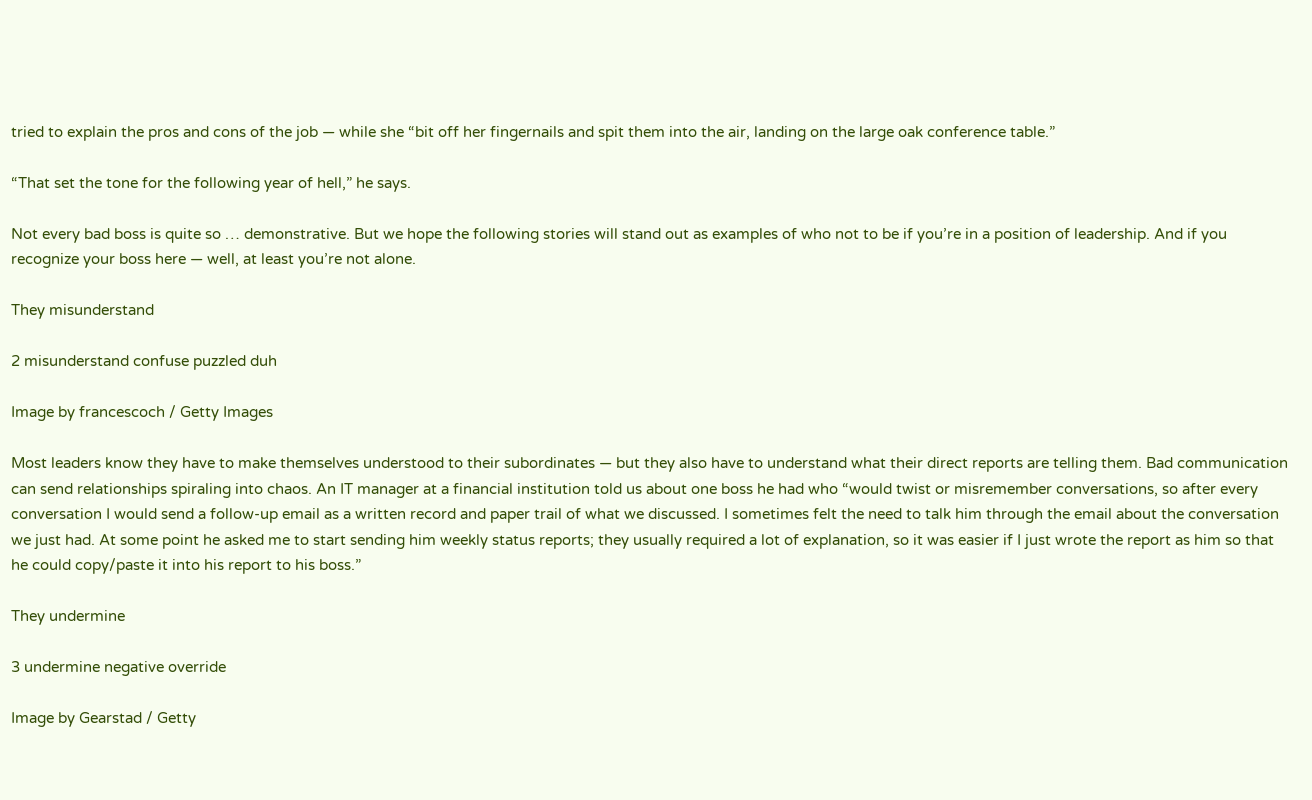tried to explain the pros and cons of the job — while she “bit off her fingernails and spit them into the air, landing on the large oak conference table.”

“That set the tone for the following year of hell,” he says.

Not every bad boss is quite so … demonstrative. But we hope the following stories will stand out as examples of who not to be if you’re in a position of leadership. And if you recognize your boss here — well, at least you’re not alone.

They misunderstand

2 misunderstand confuse puzzled duh

Image by francescoch / Getty Images

Most leaders know they have to make themselves understood to their subordinates — but they also have to understand what their direct reports are telling them. Bad communication can send relationships spiraling into chaos. An IT manager at a financial institution told us about one boss he had who “would twist or misremember conversations, so after every conversation I would send a follow-up email as a written record and paper trail of what we discussed. I sometimes felt the need to talk him through the email about the conversation we just had. At some point he asked me to start sending him weekly status reports; they usually required a lot of explanation, so it was easier if I just wrote the report as him so that he could copy/paste it into his report to his boss.”

They undermine

3 undermine negative override

Image by Gearstad / Getty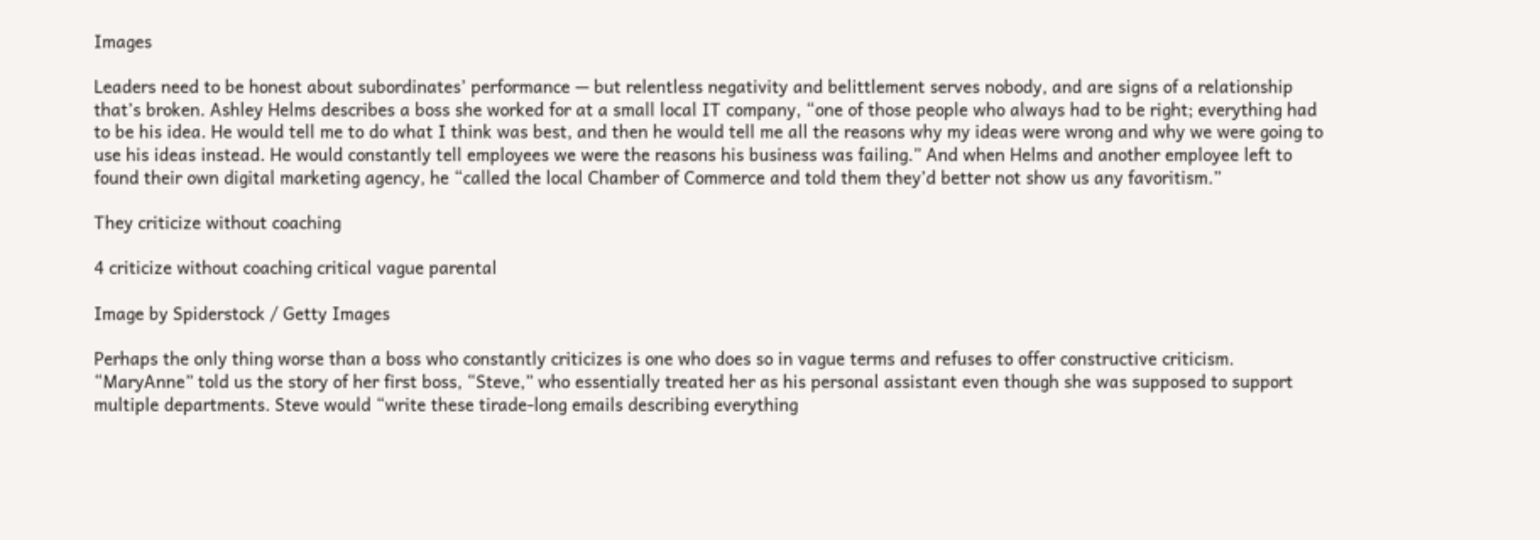Images

Leaders need to be honest about subordinates’ performance — but relentless negativity and belittlement serves nobody, and are signs of a relationship that’s broken. Ashley Helms describes a boss she worked for at a small local IT company, “one of those people who always had to be right; everything had to be his idea. He would tell me to do what I think was best, and then he would tell me all the reasons why my ideas were wrong and why we were going to use his ideas instead. He would constantly tell employees we were the reasons his business was failing.” And when Helms and another employee left to found their own digital marketing agency, he “called the local Chamber of Commerce and told them they’d better not show us any favoritism.”

They criticize without coaching

4 criticize without coaching critical vague parental

Image by Spiderstock / Getty Images

Perhaps the only thing worse than a boss who constantly criticizes is one who does so in vague terms and refuses to offer constructive criticism. “MaryAnne” told us the story of her first boss, “Steve,” who essentially treated her as his personal assistant even though she was supposed to support multiple departments. Steve would “write these tirade-long emails describing everything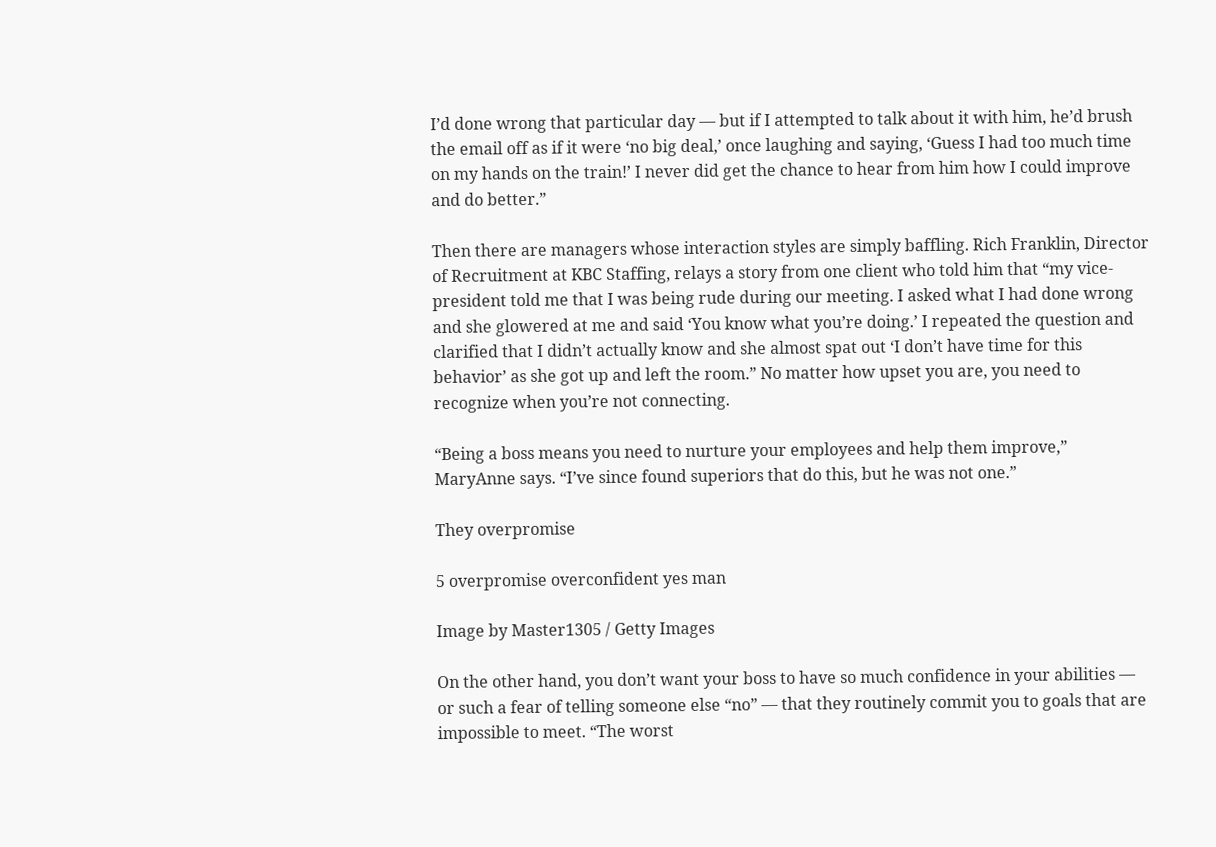I’d done wrong that particular day — but if I attempted to talk about it with him, he’d brush the email off as if it were ‘no big deal,’ once laughing and saying, ‘Guess I had too much time on my hands on the train!’ I never did get the chance to hear from him how I could improve and do better.”

Then there are managers whose interaction styles are simply baffling. Rich Franklin, Director of Recruitment at KBC Staffing, relays a story from one client who told him that “my vice-president told me that I was being rude during our meeting. I asked what I had done wrong and she glowered at me and said ‘You know what you’re doing.’ I repeated the question and clarified that I didn’t actually know and she almost spat out ‘I don’t have time for this behavior’ as she got up and left the room.” No matter how upset you are, you need to recognize when you’re not connecting.

“Being a boss means you need to nurture your employees and help them improve,” MaryAnne says. “I’ve since found superiors that do this, but he was not one.”

They overpromise

5 overpromise overconfident yes man

Image by Master1305 / Getty Images

On the other hand, you don’t want your boss to have so much confidence in your abilities — or such a fear of telling someone else “no” — that they routinely commit you to goals that are impossible to meet. “The worst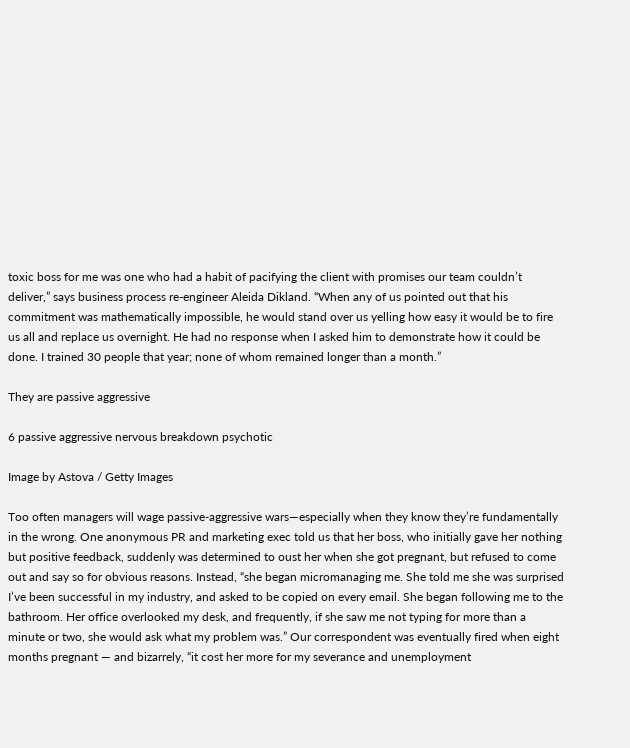toxic boss for me was one who had a habit of pacifying the client with promises our team couldn’t deliver,” says business process re-engineer Aleida Dikland. “When any of us pointed out that his commitment was mathematically impossible, he would stand over us yelling how easy it would be to fire us all and replace us overnight. He had no response when I asked him to demonstrate how it could be done. I trained 30 people that year; none of whom remained longer than a month.”

They are passive aggressive

6 passive aggressive nervous breakdown psychotic

Image by Astova / Getty Images

Too often managers will wage passive-aggressive wars—especially when they know they’re fundamentally in the wrong. One anonymous PR and marketing exec told us that her boss, who initially gave her nothing but positive feedback, suddenly was determined to oust her when she got pregnant, but refused to come out and say so for obvious reasons. Instead, “she began micromanaging me. She told me she was surprised I’ve been successful in my industry, and asked to be copied on every email. She began following me to the bathroom. Her office overlooked my desk, and frequently, if she saw me not typing for more than a minute or two, she would ask what my problem was.” Our correspondent was eventually fired when eight months pregnant — and bizarrely, “it cost her more for my severance and unemployment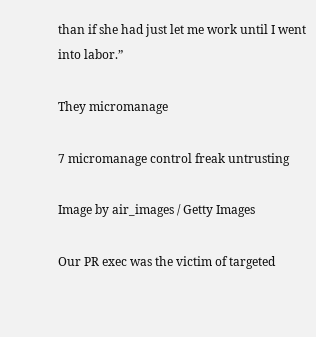than if she had just let me work until I went into labor.”

They micromanage

7 micromanage control freak untrusting

Image by air_images / Getty Images

Our PR exec was the victim of targeted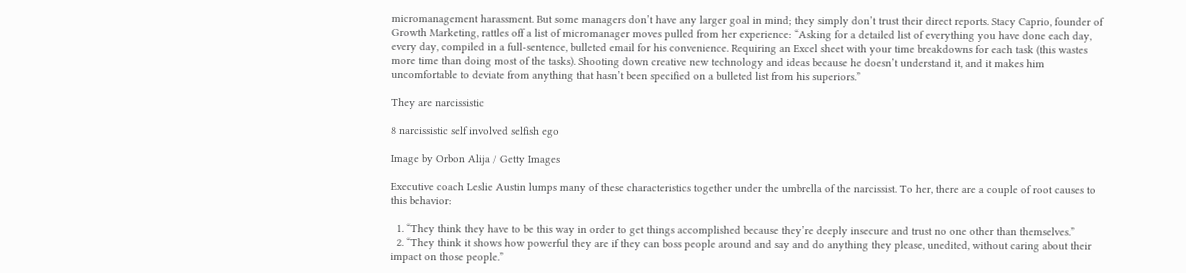micromanagement harassment. But some managers don’t have any larger goal in mind; they simply don’t trust their direct reports. Stacy Caprio, founder of Growth Marketing, rattles off a list of micromanager moves pulled from her experience: “Asking for a detailed list of everything you have done each day, every day, compiled in a full-sentence, bulleted email for his convenience. Requiring an Excel sheet with your time breakdowns for each task (this wastes more time than doing most of the tasks). Shooting down creative new technology and ideas because he doesn’t understand it, and it makes him uncomfortable to deviate from anything that hasn’t been specified on a bulleted list from his superiors.”

They are narcissistic

8 narcissistic self involved selfish ego

Image by Orbon Alija / Getty Images

Executive coach Leslie Austin lumps many of these characteristics together under the umbrella of the narcissist. To her, there are a couple of root causes to this behavior:

  1. “They think they have to be this way in order to get things accomplished because they’re deeply insecure and trust no one other than themselves.”
  2. “They think it shows how powerful they are if they can boss people around and say and do anything they please, unedited, without caring about their impact on those people.”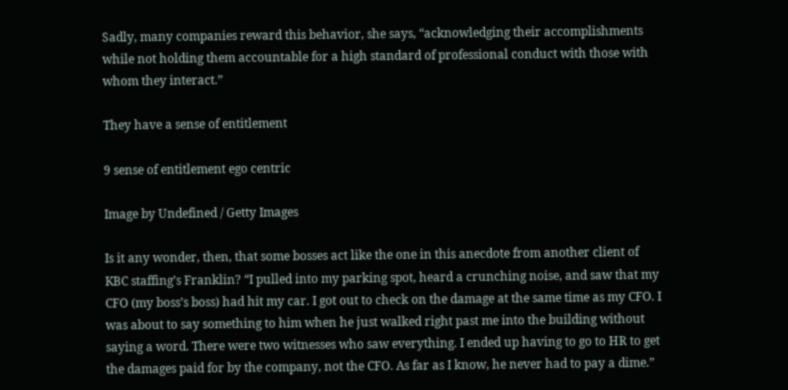Sadly, many companies reward this behavior, she says, “acknowledging their accomplishments while not holding them accountable for a high standard of professional conduct with those with whom they interact.”

They have a sense of entitlement

9 sense of entitlement ego centric

Image by Undefined / Getty Images

Is it any wonder, then, that some bosses act like the one in this anecdote from another client of KBC staffing’s Franklin? “I pulled into my parking spot, heard a crunching noise, and saw that my CFO (my boss’s boss) had hit my car. I got out to check on the damage at the same time as my CFO. I was about to say something to him when he just walked right past me into the building without saying a word. There were two witnesses who saw everything. I ended up having to go to HR to get the damages paid for by the company, not the CFO. As far as I know, he never had to pay a dime.”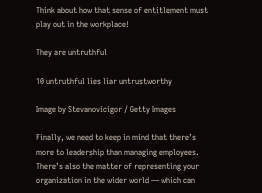Think about how that sense of entitlement must play out in the workplace!

They are untruthful

10 untruthful lies liar untrustworthy

Image by Stevanovicigor / Getty Images

Finally, we need to keep in mind that there’s more to leadership than managing employees. There’s also the matter of representing your organization in the wider world — which can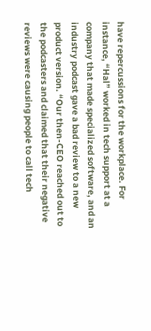have repercussions for the workplace. For instance, “Hal” worked in tech support at a company that made specialized software, and an industry podcast gave a bad review to a new product version. “Our then-CEO reached out to the podcasters and claimed that their negative reviews were causing people to call tech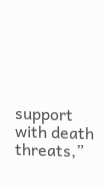support with death threats,”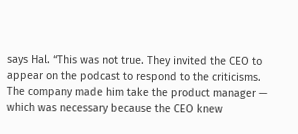says Hal. “This was not true. They invited the CEO to appear on the podcast to respond to the criticisms. The company made him take the product manager — which was necessary because the CEO knew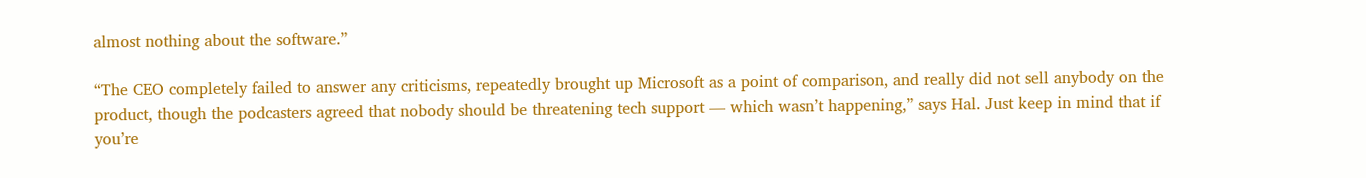almost nothing about the software.”

“The CEO completely failed to answer any criticisms, repeatedly brought up Microsoft as a point of comparison, and really did not sell anybody on the product, though the podcasters agreed that nobody should be threatening tech support — which wasn’t happening,” says Hal. Just keep in mind that if you’re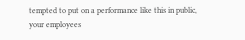tempted to put on a performance like this in public, your employees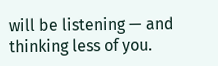will be listening — and thinking less of you.